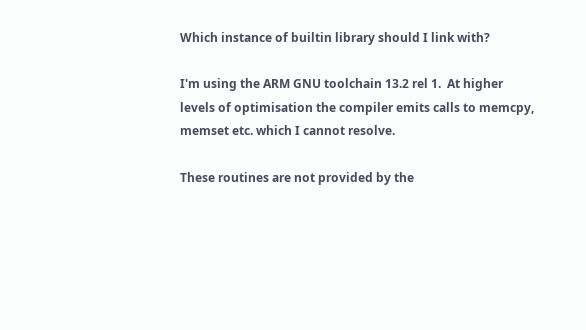Which instance of builtin library should I link with?

I'm using the ARM GNU toolchain 13.2 rel 1.  At higher levels of optimisation the compiler emits calls to memcpy, memset etc. which I cannot resolve.

These routines are not provided by the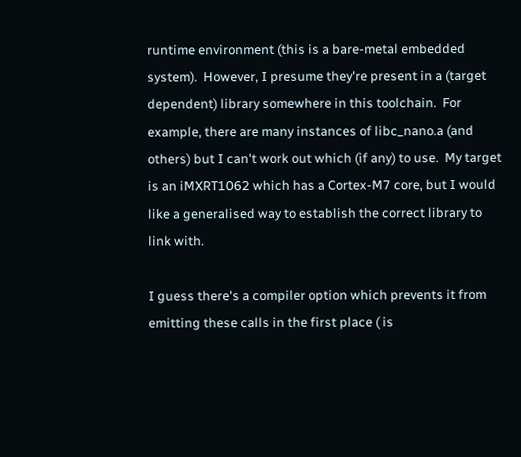runtime environment (this is a bare-metal embedded system).  However, I presume they're present in a (target dependent) library somewhere in this toolchain.  For example, there are many instances of libc_nano.a (and others) but I can't work out which (if any) to use.  My target is an iMXRT1062 which has a Cortex-M7 core, but I would like a generalised way to establish the correct library to link with.

I guess there's a compiler option which prevents it from emitting these calls in the first place ( is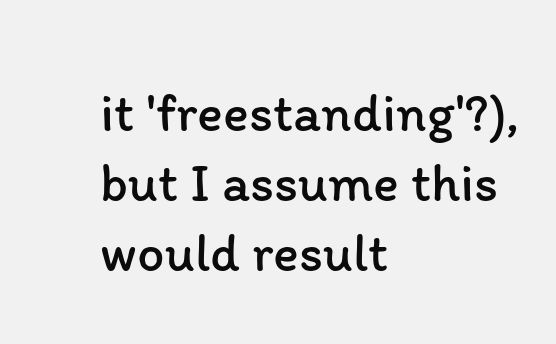it 'freestanding'?), but I assume this would result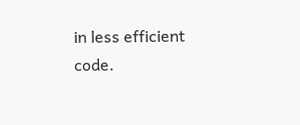in less efficient code.